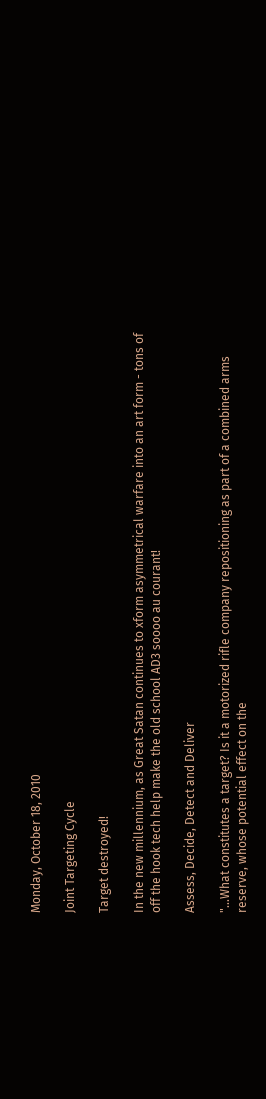Monday, October 18, 2010

Joint Targeting Cycle

Target destroyed!

In the new millennium, as Great Satan continues to xform asymmetrical warfare into an art form - tons of off the hook tech help make the old school AD3 soooo au courant!

Assess, Decide, Detect and Deliver

"...What constitutes a target? Is it a motorized rifle company repositioning as part of a combined arms reserve, whose potential effect on the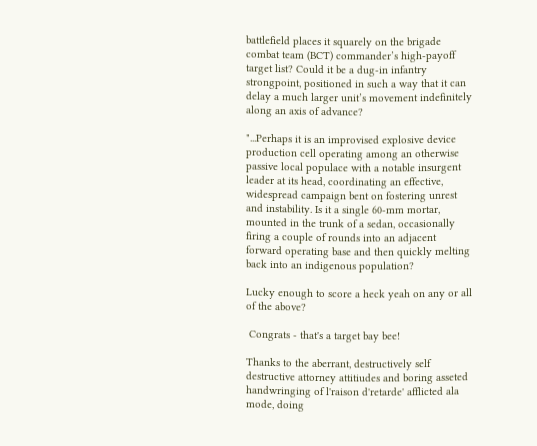battlefield places it squarely on the brigade combat team (BCT) commander’s high-payoff target list? Could it be a dug-in infantry strongpoint, positioned in such a way that it can delay a much larger unit’s movement indefinitely along an axis of advance?

"...Perhaps it is an improvised explosive device production cell operating among an otherwise passive local populace with a notable insurgent leader at its head, coordinating an effective, widespread campaign bent on fostering unrest and instability. Is it a single 60-mm mortar, mounted in the trunk of a sedan, occasionally firing a couple of rounds into an adjacent forward operating base and then quickly melting back into an indigenous population?

Lucky enough to score a heck yeah on any or all of the above?

 Congrats - that's a target bay bee!

Thanks to the aberrant, destructively self destructive attorney attitiudes and boring asseted handwringing of l'raison d'retarde' afflicted ala mode, doing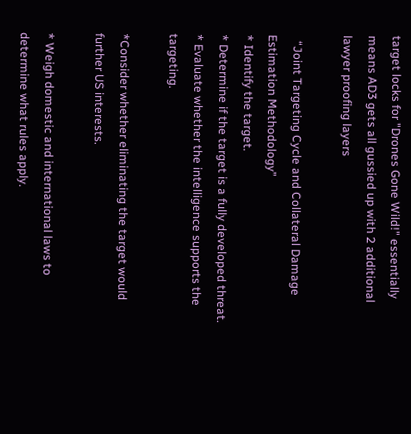target locks for "Drones Gone Wild!" essentially means AD3 gets all gussied up with 2 additional lawyer proofing layers

  “Joint Targeting Cycle and Collateral Damage Estimation Methodology”
* Identify the target.
* Determine if the target is a fully developed threat.
* Evaluate whether the intelligence supports the targeting.

*Consider whether eliminating the target would further US interests.

* Weigh domestic and international laws to determine what rules apply.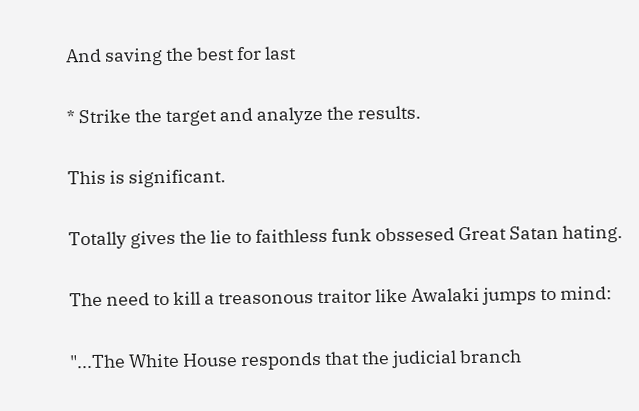And saving the best for last

* Strike the target and analyze the results.

This is significant.

Totally gives the lie to faithless funk obssesed Great Satan hating.

The need to kill a treasonous traitor like Awalaki jumps to mind:

"...The White House responds that the judicial branch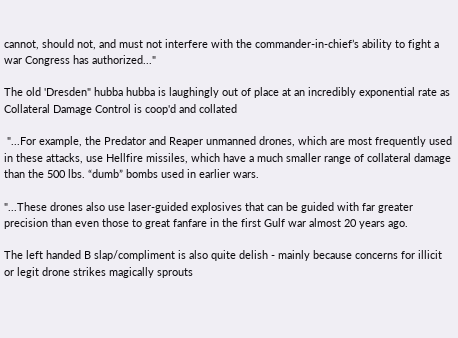cannot, should not, and must not interfere with the commander-in-chief’s ability to fight a war Congress has authorized..."

The old 'Dresden" hubba hubba is laughingly out of place at an incredibly exponential rate as Collateral Damage Control is coop'd and collated

 "...For example, the Predator and Reaper unmanned drones, which are most frequently used in these attacks, use Hellfire missiles, which have a much smaller range of collateral damage than the 500 lbs. “dumb” bombs used in earlier wars.

"...These drones also use laser-guided explosives that can be guided with far greater precision than even those to great fanfare in the first Gulf war almost 20 years ago.

The left handed B slap/compliment is also quite delish - mainly because concerns for illicit or legit drone strikes magically sprouts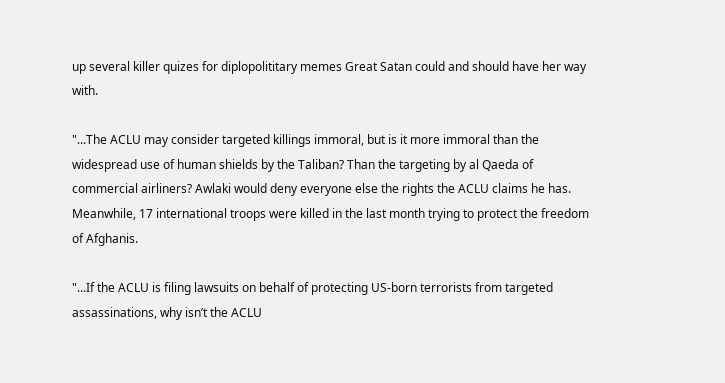up several killer quizes for diplopolititary memes Great Satan could and should have her way with.

"...The ACLU may consider targeted killings immoral, but is it more immoral than the widespread use of human shields by the Taliban? Than the targeting by al Qaeda of commercial airliners? Awlaki would deny everyone else the rights the ACLU claims he has. Meanwhile, 17 international troops were killed in the last month trying to protect the freedom of Afghanis.

"...If the ACLU is filing lawsuits on behalf of protecting US-born terrorists from targeted assassinations, why isn’t the ACLU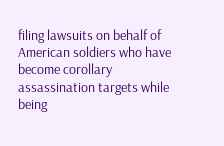filing lawsuits on behalf of American soldiers who have become corollary assassination targets while being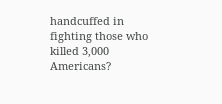handcuffed in fighting those who killed 3,000 Americans?